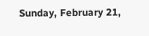Sunday, February 21,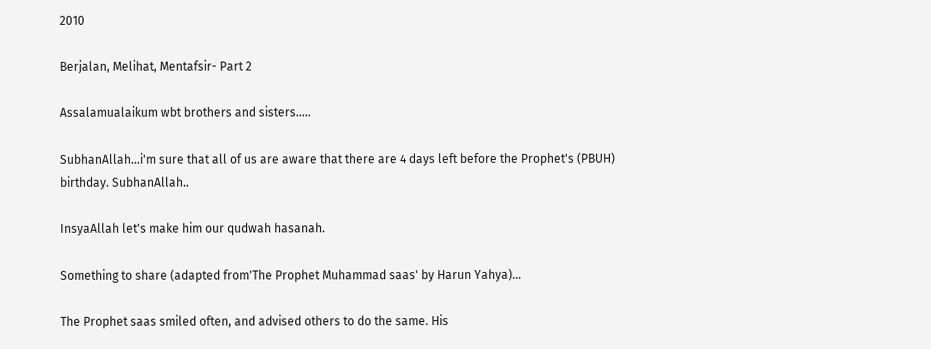2010

Berjalan, Melihat, Mentafsir- Part 2

Assalamualaikum wbt brothers and sisters.....

SubhanAllah...i'm sure that all of us are aware that there are 4 days left before the Prophet's (PBUH) birthday. SubhanAllah..

InsyaAllah let's make him our qudwah hasanah.

Something to share (adapted from'The Prophet Muhammad saas' by Harun Yahya)...

The Prophet saas smiled often, and advised others to do the same. His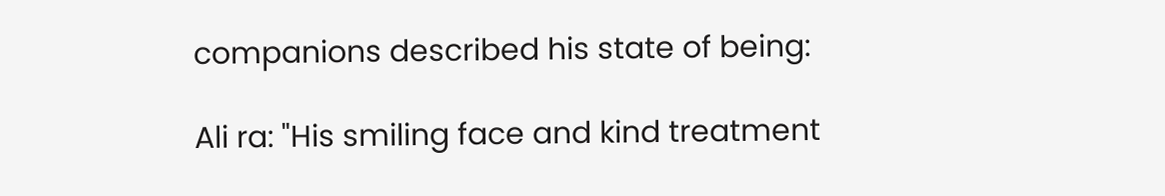companions described his state of being:

Ali ra: "His smiling face and kind treatment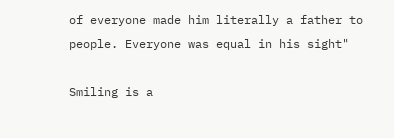of everyone made him literally a father to people. Everyone was equal in his sight"

Smiling is a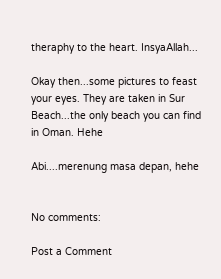theraphy to the heart. InsyaAllah...

Okay then...some pictures to feast your eyes. They are taken in Sur Beach...the only beach you can find in Oman. Hehe

Abi....merenung masa depan, hehe


No comments:

Post a Comment